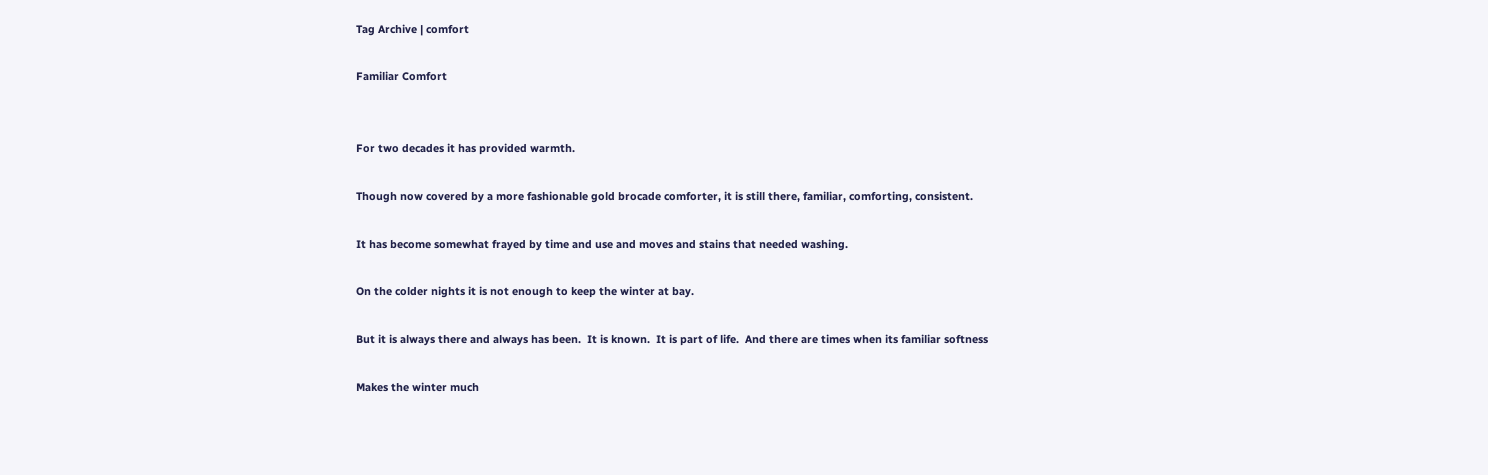Tag Archive | comfort

Familiar Comfort


For two decades it has provided warmth.

Though now covered by a more fashionable gold brocade comforter, it is still there, familiar, comforting, consistent.

It has become somewhat frayed by time and use and moves and stains that needed washing.

On the colder nights it is not enough to keep the winter at bay.

But it is always there and always has been.  It is known.  It is part of life.  And there are times when its familiar softness

Makes the winter much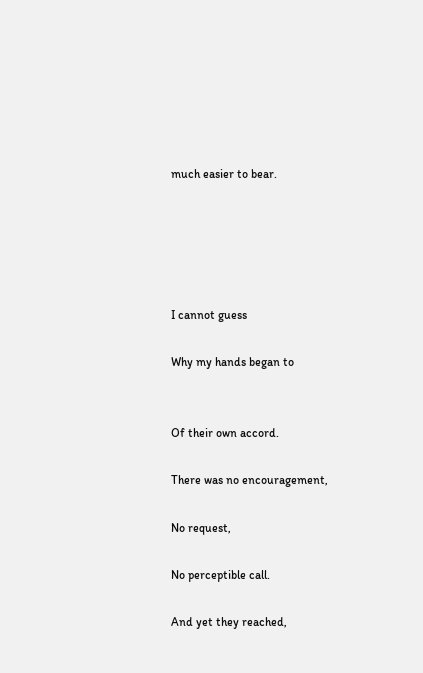much easier to bear.





I cannot guess

Why my hands began to


Of their own accord.

There was no encouragement,

No request,

No perceptible call.

And yet they reached,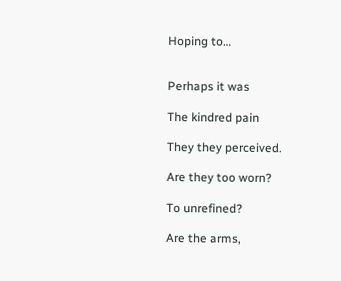Hoping to…


Perhaps it was

The kindred pain

They they perceived.

Are they too worn?

To unrefined?

Are the arms,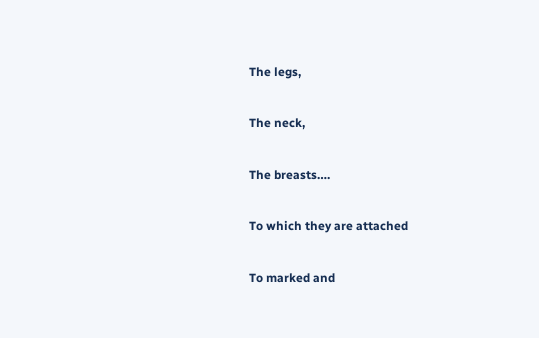The legs,

The neck,

The breasts….

To which they are attached

To marked and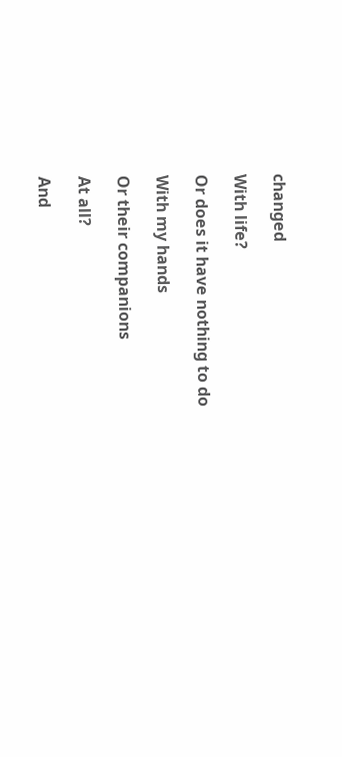changed

With life?

Or does it have nothing to do

With my hands

Or their companions

At all?

And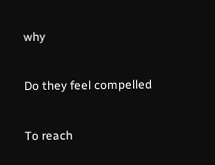why

Do they feel compelled

To reach